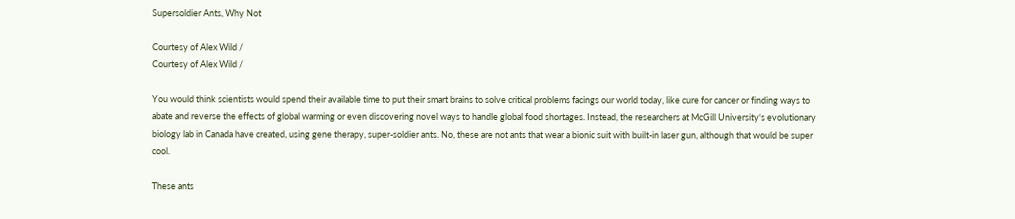Supersoldier Ants, Why Not

Courtesy of Alex Wild /
Courtesy of Alex Wild /

You would think scientists would spend their available time to put their smart brains to solve critical problems facings our world today, like cure for cancer or finding ways to abate and reverse the effects of global warming or even discovering novel ways to handle global food shortages. Instead, the researchers at McGill University‘s evolutionary biology lab in Canada have created, using gene therapy, super-soldier ants. No, these are not ants that wear a bionic suit with built-in laser gun, although that would be super cool.

These ants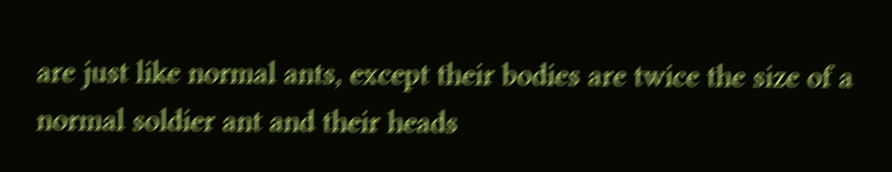are just like normal ants, except their bodies are twice the size of a normal soldier ant and their heads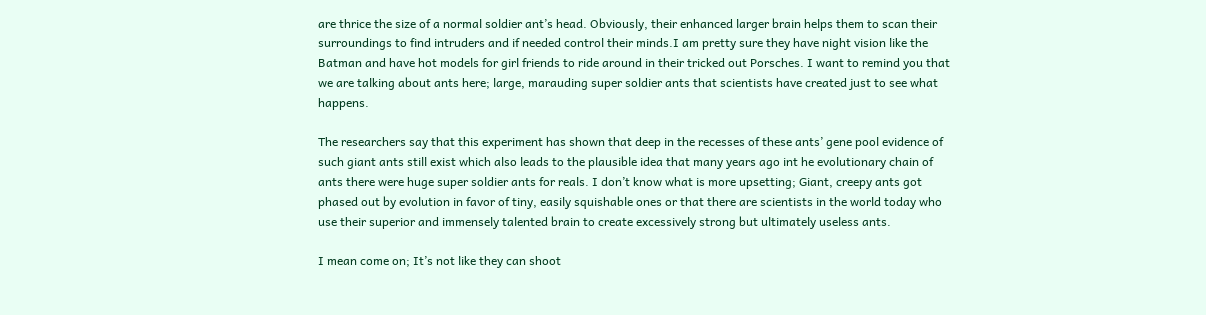are thrice the size of a normal soldier ant’s head. Obviously, their enhanced larger brain helps them to scan their surroundings to find intruders and if needed control their minds.I am pretty sure they have night vision like the Batman and have hot models for girl friends to ride around in their tricked out Porsches. I want to remind you that we are talking about ants here; large, marauding super soldier ants that scientists have created just to see what happens.

The researchers say that this experiment has shown that deep in the recesses of these ants’ gene pool evidence of such giant ants still exist which also leads to the plausible idea that many years ago int he evolutionary chain of ants there were huge super soldier ants for reals. I don’t know what is more upsetting; Giant, creepy ants got phased out by evolution in favor of tiny, easily squishable ones or that there are scientists in the world today who use their superior and immensely talented brain to create excessively strong but ultimately useless ants.

I mean come on; It’s not like they can shoot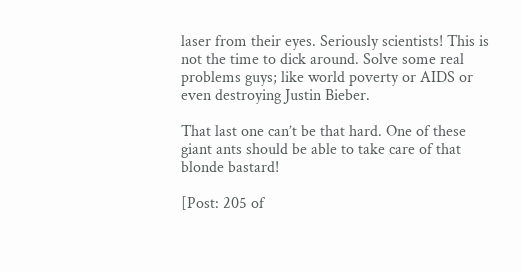laser from their eyes. Seriously scientists! This is not the time to dick around. Solve some real problems guys; like world poverty or AIDS or even destroying Justin Bieber.

That last one can’t be that hard. One of these giant ants should be able to take care of that blonde bastard!

[Post: 205 of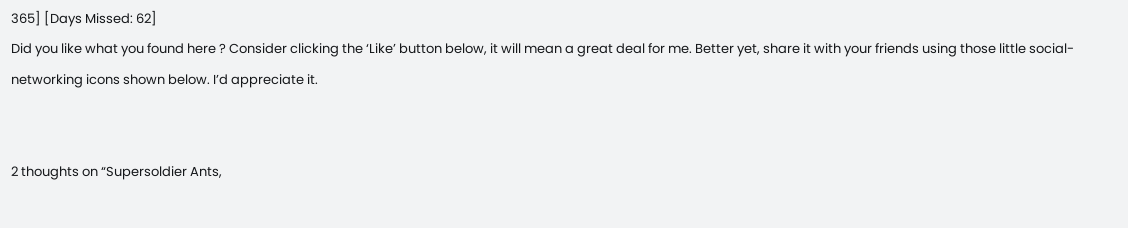365] [Days Missed: 62]
Did you like what you found here ? Consider clicking the ‘Like’ button below, it will mean a great deal for me. Better yet, share it with your friends using those little social-networking icons shown below. I’d appreciate it.


2 thoughts on “Supersoldier Ants,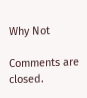Why Not

Comments are closed.